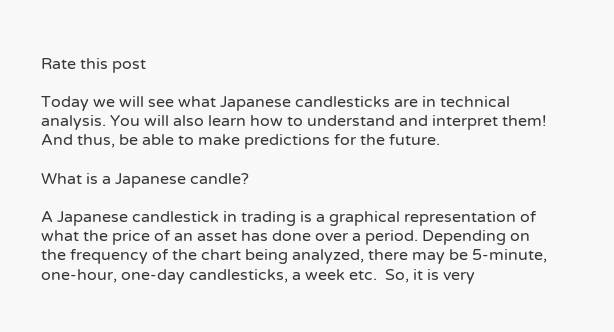Rate this post

Today we will see what Japanese candlesticks are in technical analysis. You will also learn how to understand and interpret them! And thus, be able to make predictions for the future.

What is a Japanese candle?

A Japanese candlestick in trading is a graphical representation of what the price of an asset has done over a period. Depending on the frequency of the chart being analyzed, there may be 5-minute, one-hour, one-day candlesticks, a week etc.  So, it is very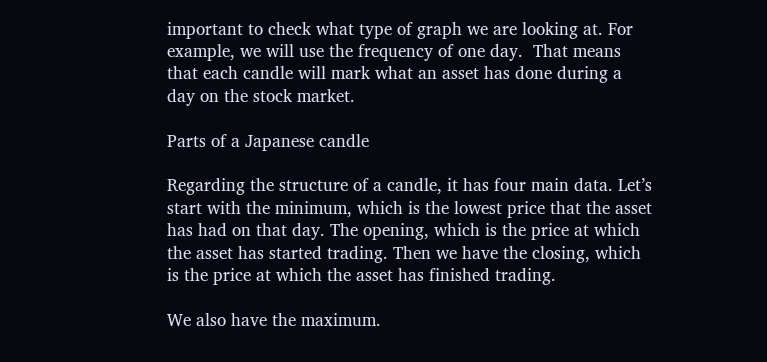important to check what type of graph we are looking at. For example, we will use the frequency of one day.  That means that each candle will mark what an asset has done during a day on the stock market.

Parts of a Japanese candle

Regarding the structure of a candle, it has four main data. Let’s start with the minimum, which is the lowest price that the asset has had on that day. The opening, which is the price at which the asset has started trading. Then we have the closing, which is the price at which the asset has finished trading.

We also have the maximum.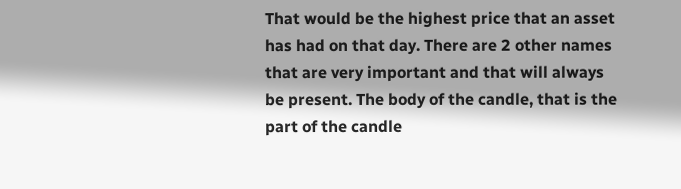That would be the highest price that an asset has had on that day. There are 2 other names that are very important and that will always be present. The body of the candle, that is the part of the candle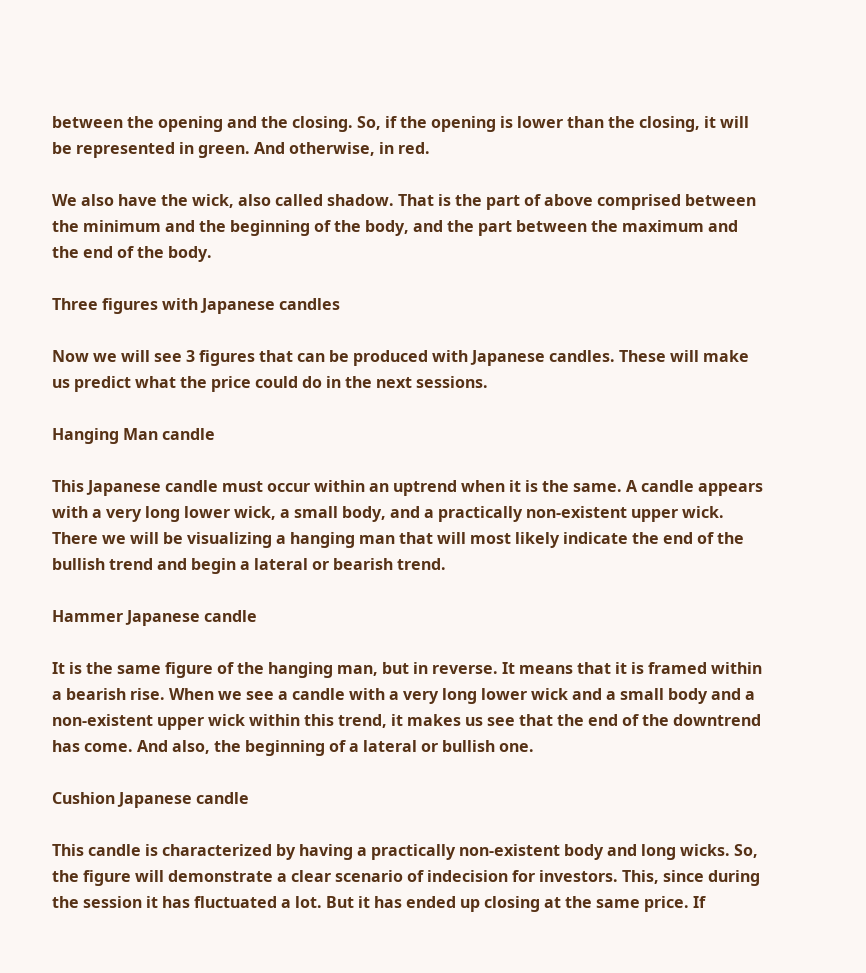between the opening and the closing. So, if the opening is lower than the closing, it will be represented in green. And otherwise, in red.

We also have the wick, also called shadow. That is the part of above comprised between the minimum and the beginning of the body, and the part between the maximum and the end of the body.

Three figures with Japanese candles

Now we will see 3 figures that can be produced with Japanese candles. These will make us predict what the price could do in the next sessions.

Hanging Man candle

This Japanese candle must occur within an uptrend when it is the same. A candle appears with a very long lower wick, a small body, and a practically non-existent upper wick. There we will be visualizing a hanging man that will most likely indicate the end of the bullish trend and begin a lateral or bearish trend.

Hammer Japanese candle

It is the same figure of the hanging man, but in reverse. It means that it is framed within a bearish rise. When we see a candle with a very long lower wick and a small body and a non-existent upper wick within this trend, it makes us see that the end of the downtrend has come. And also, the beginning of a lateral or bullish one.

Cushion Japanese candle

This candle is characterized by having a practically non-existent body and long wicks. So, the figure will demonstrate a clear scenario of indecision for investors. This, since during the session it has fluctuated a lot. But it has ended up closing at the same price. If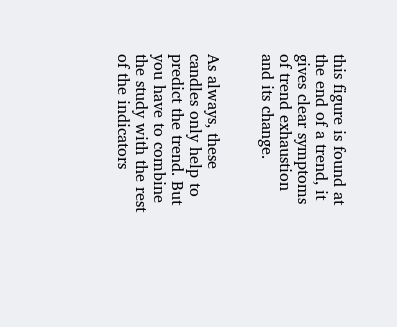this figure is found at the end of a trend, it gives clear symptoms of trend exhaustion and its change.


As always, these candles only help to predict the trend. But you have to combine the study with the rest of the indicators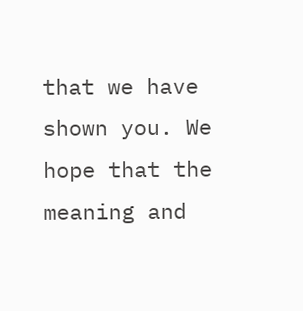that we have shown you. We hope that the meaning and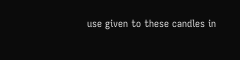use given to these candles in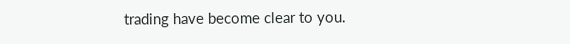trading have become clear to you.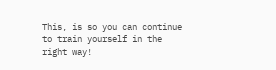This, is so you can continue to train yourself in the right way!